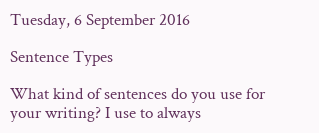Tuesday, 6 September 2016

Sentence Types

What kind of sentences do you use for your writing? I use to always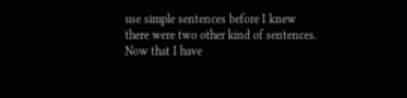use simple sentences before I knew there were two other kind of sentences. Now that I have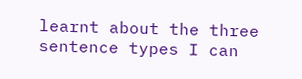learnt about the three sentence types I can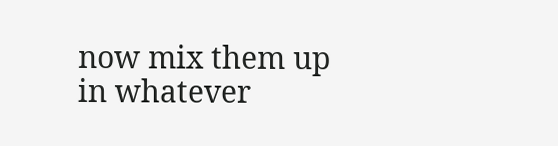now mix them up in whatever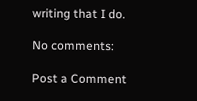writing that I do.

No comments:

Post a Comment